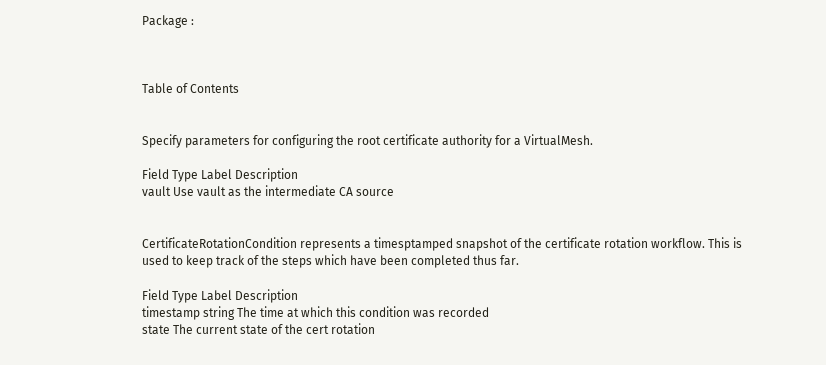Package :



Table of Contents


Specify parameters for configuring the root certificate authority for a VirtualMesh.

Field Type Label Description
vault Use vault as the intermediate CA source


CertificateRotationCondition represents a timesptamped snapshot of the certificate rotation workflow. This is used to keep track of the steps which have been completed thus far.

Field Type Label Description
timestamp string The time at which this condition was recorded
state The current state of the cert rotation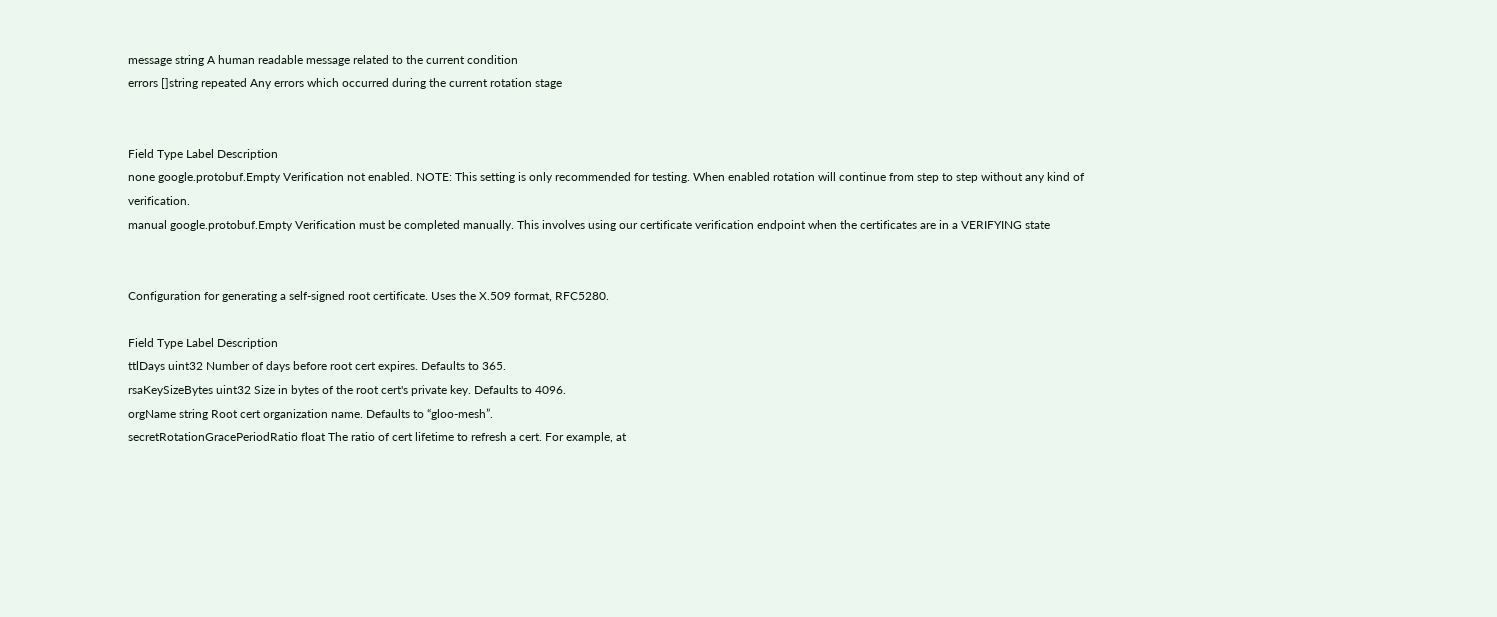message string A human readable message related to the current condition
errors []string repeated Any errors which occurred during the current rotation stage


Field Type Label Description
none google.protobuf.Empty Verification not enabled. NOTE: This setting is only recommended for testing. When enabled rotation will continue from step to step without any kind of verification.
manual google.protobuf.Empty Verification must be completed manually. This involves using our certificate verification endpoint when the certificates are in a VERIFYING state


Configuration for generating a self-signed root certificate. Uses the X.509 format, RFC5280.

Field Type Label Description
ttlDays uint32 Number of days before root cert expires. Defaults to 365.
rsaKeySizeBytes uint32 Size in bytes of the root cert's private key. Defaults to 4096.
orgName string Root cert organization name. Defaults to “gloo-mesh”.
secretRotationGracePeriodRatio float The ratio of cert lifetime to refresh a cert. For example, at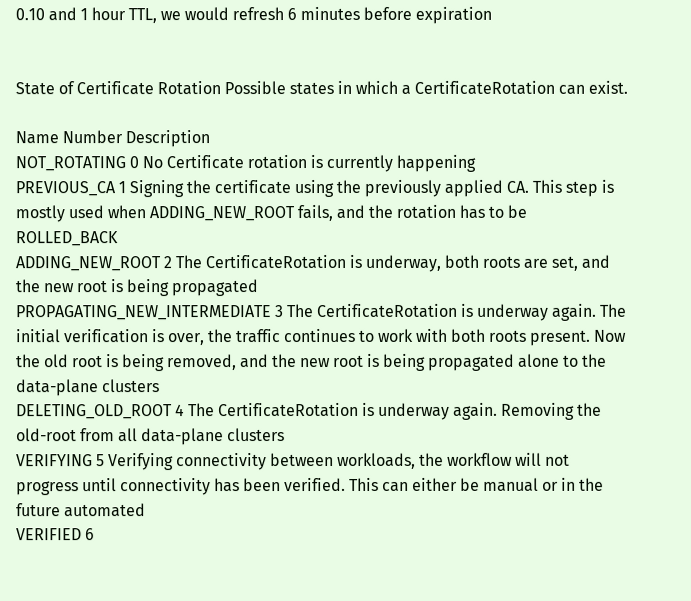0.10 and 1 hour TTL, we would refresh 6 minutes before expiration


State of Certificate Rotation Possible states in which a CertificateRotation can exist.

Name Number Description
NOT_ROTATING 0 No Certificate rotation is currently happening
PREVIOUS_CA 1 Signing the certificate using the previously applied CA. This step is mostly used when ADDING_NEW_ROOT fails, and the rotation has to be ROLLED_BACK
ADDING_NEW_ROOT 2 The CertificateRotation is underway, both roots are set, and the new root is being propagated
PROPAGATING_NEW_INTERMEDIATE 3 The CertificateRotation is underway again. The initial verification is over, the traffic continues to work with both roots present. Now the old root is being removed, and the new root is being propagated alone to the data-plane clusters
DELETING_OLD_ROOT 4 The CertificateRotation is underway again. Removing the old-root from all data-plane clusters
VERIFYING 5 Verifying connectivity between workloads, the workflow will not progress until connectivity has been verified. This can either be manual or in the future automated
VERIFIED 6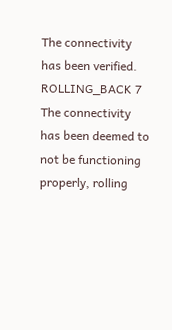The connectivity has been verified.
ROLLING_BACK 7 The connectivity has been deemed to not be functioning properly, rolling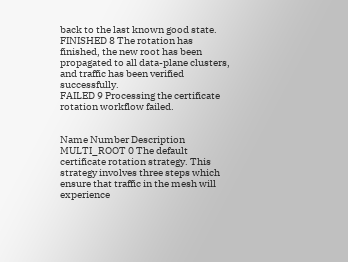back to the last known good state.
FINISHED 8 The rotation has finished, the new root has been propagated to all data-plane clusters, and traffic has been verified successfully.
FAILED 9 Processing the certificate rotation workflow failed.


Name Number Description
MULTI_ROOT 0 The default certificate rotation strategy. This strategy involves three steps which ensure that traffic in the mesh will experience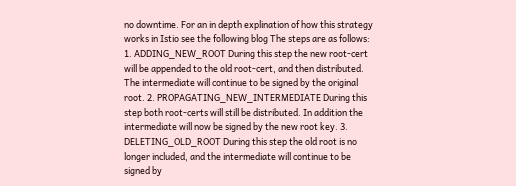no downtime. For an in depth explination of how this strategy works in Istio see the following blog The steps are as follows: 1. ADDING_NEW_ROOT During this step the new root-cert will be appended to the old root-cert, and then distributed. The intermediate will continue to be signed by the original root. 2. PROPAGATING_NEW_INTERMEDIATE During this step both root-certs will still be distributed. In addition the intermediate will now be signed by the new root key. 3. DELETING_OLD_ROOT During this step the old root is no longer included, and the intermediate will continue to be signed by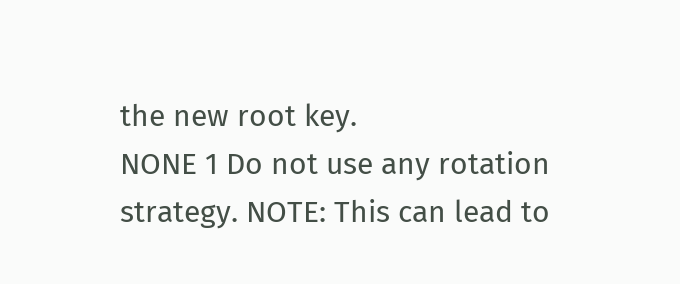the new root key.
NONE 1 Do not use any rotation strategy. NOTE: This can lead to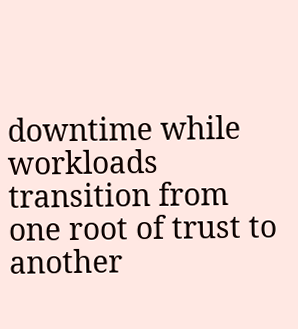downtime while workloads transition from one root of trust to another